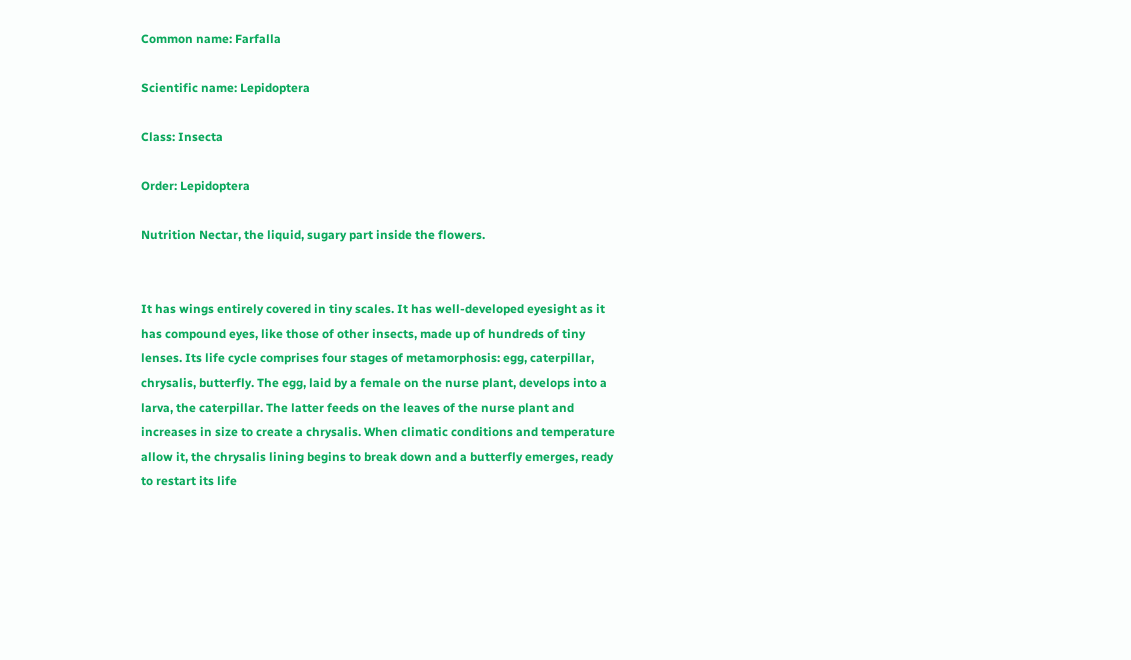Common name: Farfalla

Scientific name: Lepidoptera

Class: Insecta

Order: Lepidoptera

Nutrition Nectar, the liquid, sugary part inside the flowers.


It has wings entirely covered in tiny scales. It has well-developed eyesight as it has compound eyes, like those of other insects, made up of hundreds of tiny lenses. Its life cycle comprises four stages of metamorphosis: egg, caterpillar, chrysalis, butterfly. The egg, laid by a female on the nurse plant, develops into a larva, the caterpillar. The latter feeds on the leaves of the nurse plant and increases in size to create a chrysalis. When climatic conditions and temperature allow it, the chrysalis lining begins to break down and a butterfly emerges, ready to restart its life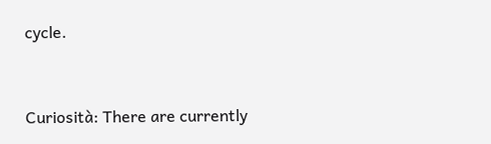cycle.


Curiosità: There are currently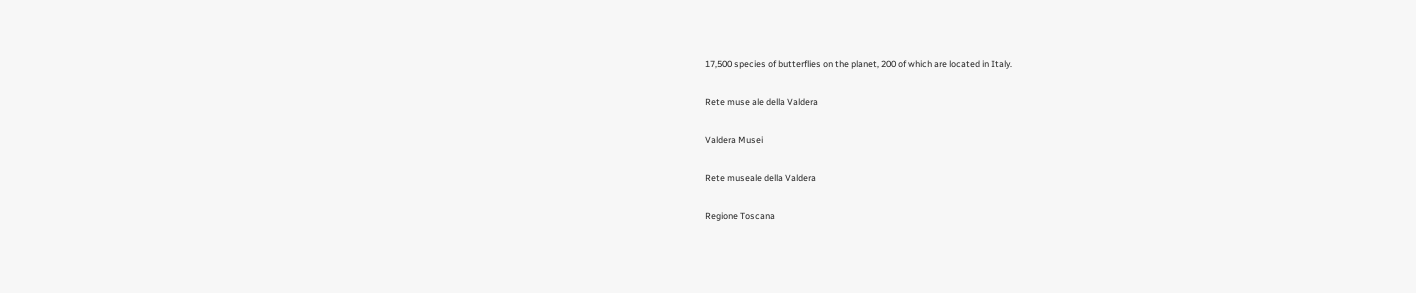17,500 species of butterflies on the planet, 200 of which are located in Italy.

Rete muse ale della Valdera

Valdera Musei

Rete museale della Valdera

Regione Toscana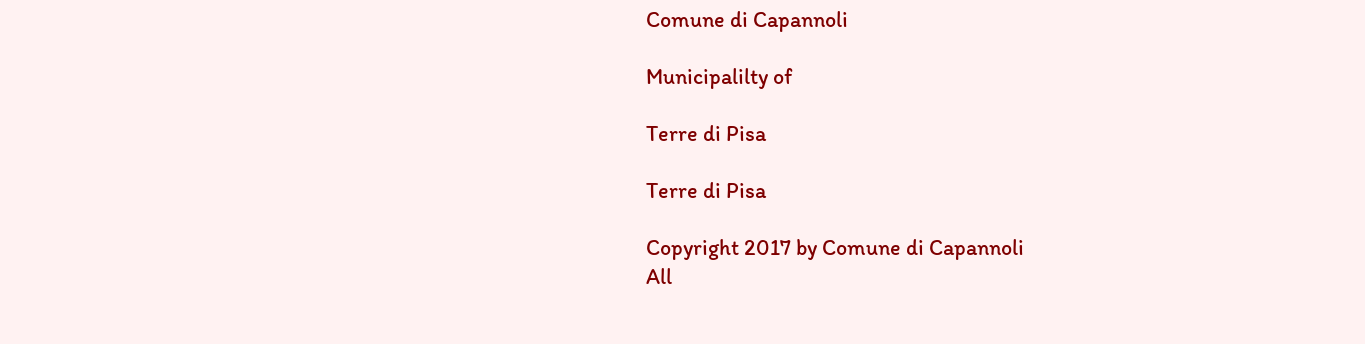Comune di Capannoli

Municipalilty of

Terre di Pisa

Terre di Pisa

Copyright 2017 by Comune di Capannoli
All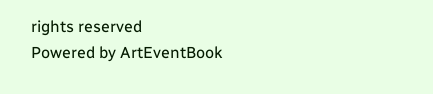rights reserved
Powered by ArtEventBook